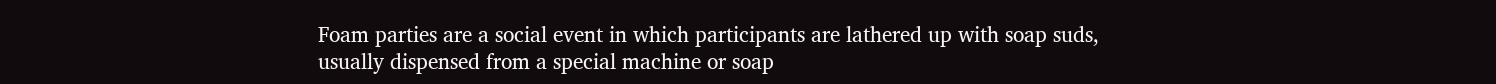Foam parties are a social event in which participants are lathered up with soap suds, usually dispensed from a special machine or soap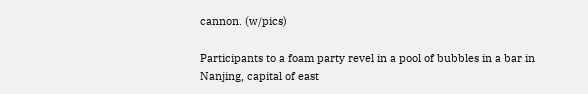cannon. (w/pics)

Participants to a foam party revel in a pool of bubbles in a bar in Nanjing, capital of east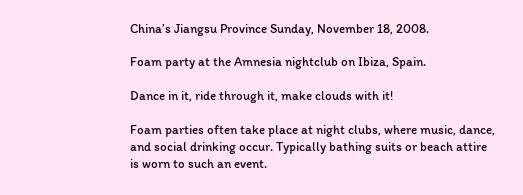China’s Jiangsu Province Sunday, November 18, 2008.

Foam party at the Amnesia nightclub on Ibiza, Spain.

Dance in it, ride through it, make clouds with it!

Foam parties often take place at night clubs, where music, dance, and social drinking occur. Typically bathing suits or beach attire is worn to such an event.